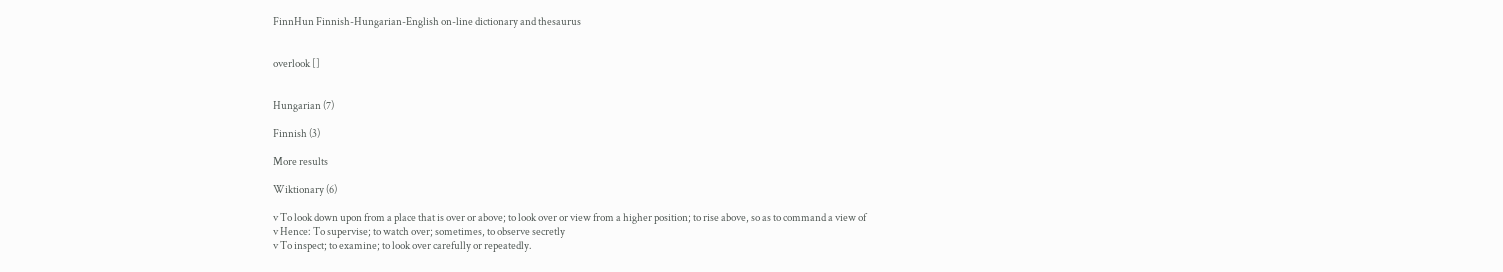FinnHun Finnish-Hungarian-English on-line dictionary and thesaurus


overlook []


Hungarian (7)

Finnish (3)

More results

Wiktionary (6)

v To look down upon from a place that is over or above; to look over or view from a higher position; to rise above, so as to command a view of
v Hence: To supervise; to watch over; sometimes, to observe secretly
v To inspect; to examine; to look over carefully or repeatedly.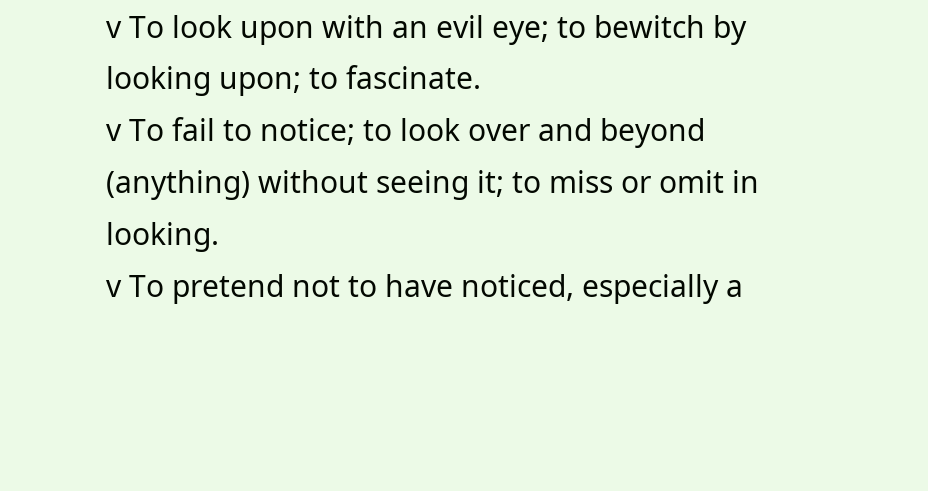v To look upon with an evil eye; to bewitch by looking upon; to fascinate.
v To fail to notice; to look over and beyond (anything) without seeing it; to miss or omit in looking.
v To pretend not to have noticed, especially a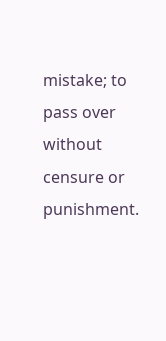mistake; to pass over without censure or punishment.